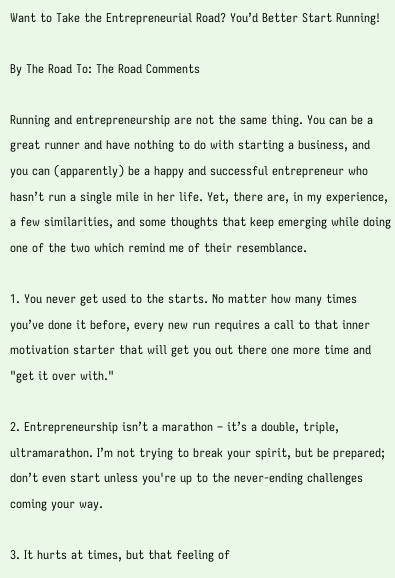Want to Take the Entrepreneurial Road? You’d Better Start Running!

By The Road To: The Road Comments

Running and entrepreneurship are not the same thing. You can be a great runner and have nothing to do with starting a business, and you can (apparently) be a happy and successful entrepreneur who hasn’t run a single mile in her life. Yet, there are, in my experience, a few similarities, and some thoughts that keep emerging while doing one of the two which remind me of their resemblance.

1. You never get used to the starts. No matter how many times you’ve done it before, every new run requires a call to that inner motivation starter that will get you out there one more time and "get it over with."

2. Entrepreneurship isn’t a marathon – it’s a double, triple, ultramarathon. I’m not trying to break your spirit, but be prepared; don’t even start unless you're up to the never-ending challenges coming your way.

3. It hurts at times, but that feeling of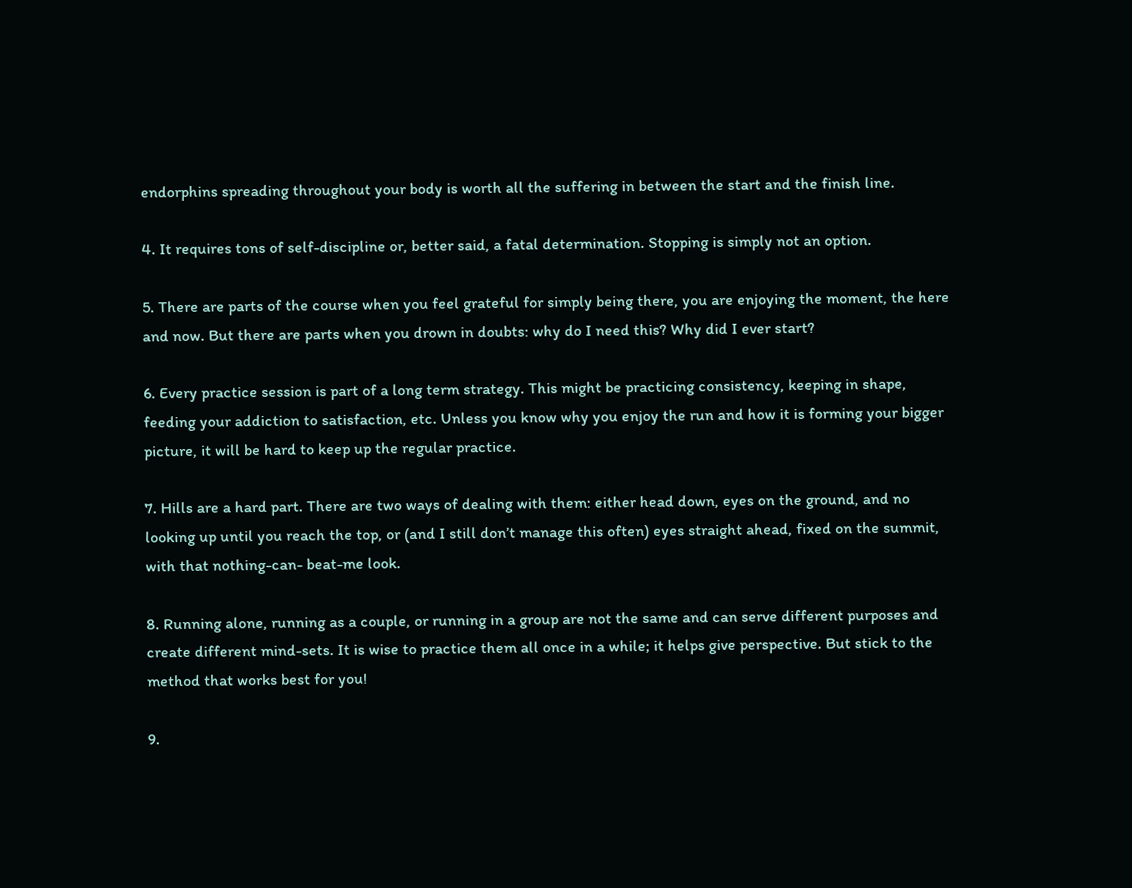endorphins spreading throughout your body is worth all the suffering in between the start and the finish line.

4. It requires tons of self-discipline or, better said, a fatal determination. Stopping is simply not an option.

5. There are parts of the course when you feel grateful for simply being there, you are enjoying the moment, the here and now. But there are parts when you drown in doubts: why do I need this? Why did I ever start?

6. Every practice session is part of a long term strategy. This might be practicing consistency, keeping in shape, feeding your addiction to satisfaction, etc. Unless you know why you enjoy the run and how it is forming your bigger picture, it will be hard to keep up the regular practice.

7. Hills are a hard part. There are two ways of dealing with them: either head down, eyes on the ground, and no looking up until you reach the top, or (and I still don’t manage this often) eyes straight ahead, fixed on the summit, with that nothing-can- beat-me look.

8. Running alone, running as a couple, or running in a group are not the same and can serve different purposes and create different mind-sets. It is wise to practice them all once in a while; it helps give perspective. But stick to the method that works best for you!

9.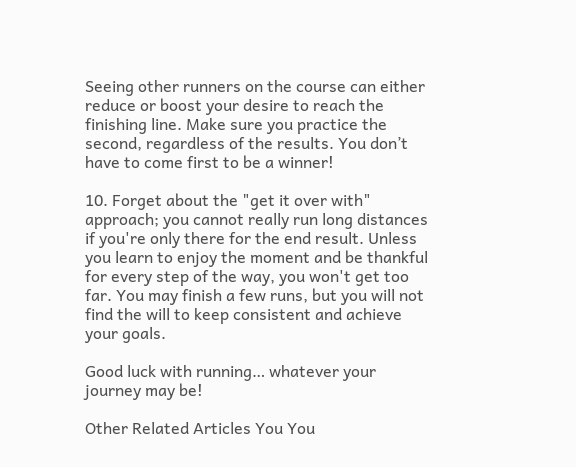Seeing other runners on the course can either reduce or boost your desire to reach the finishing line. Make sure you practice the second, regardless of the results. You don’t have to come first to be a winner!

10. Forget about the "get it over with" approach; you cannot really run long distances if you're only there for the end result. Unless you learn to enjoy the moment and be thankful for every step of the way, you won't get too far. You may finish a few runs, but you will not find the will to keep consistent and achieve your goals.

Good luck with running… whatever your journey may be!

Other Related Articles You You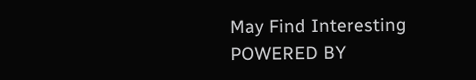May Find Interesting POWERED BY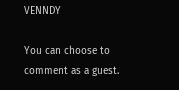VENNDY

You can choose to comment as a guest.